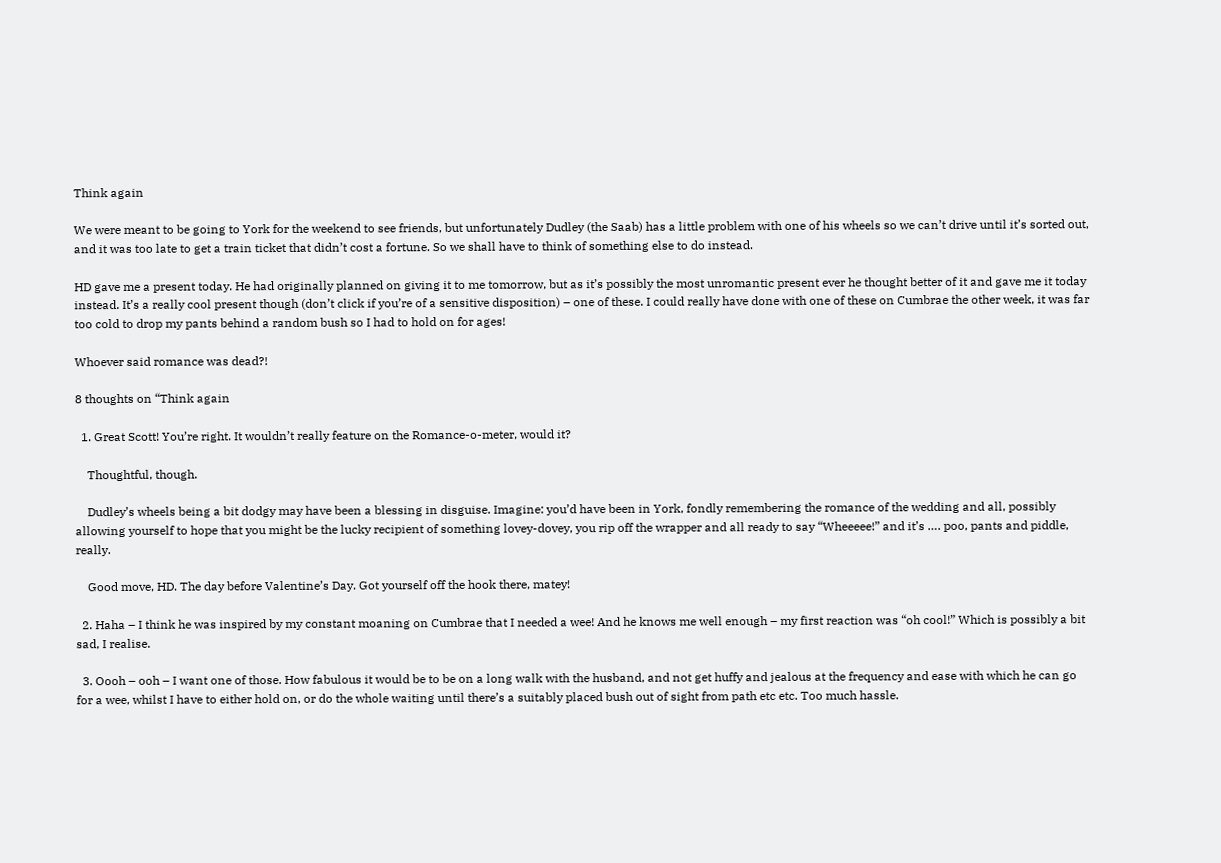Think again

We were meant to be going to York for the weekend to see friends, but unfortunately Dudley (the Saab) has a little problem with one of his wheels so we can’t drive until it’s sorted out, and it was too late to get a train ticket that didn’t cost a fortune. So we shall have to think of something else to do instead.

HD gave me a present today. He had originally planned on giving it to me tomorrow, but as it’s possibly the most unromantic present ever he thought better of it and gave me it today instead. It’s a really cool present though (don’t click if you’re of a sensitive disposition) – one of these. I could really have done with one of these on Cumbrae the other week, it was far too cold to drop my pants behind a random bush so I had to hold on for ages!

Whoever said romance was dead?!

8 thoughts on “Think again

  1. Great Scott! You’re right. It wouldn’t really feature on the Romance-o-meter, would it?

    Thoughtful, though.

    Dudley’s wheels being a bit dodgy may have been a blessing in disguise. Imagine: you’d have been in York, fondly remembering the romance of the wedding and all, possibly allowing yourself to hope that you might be the lucky recipient of something lovey-dovey, you rip off the wrapper and all ready to say “Wheeeee!” and it’s …. poo, pants and piddle, really.

    Good move, HD. The day before Valentine’s Day. Got yourself off the hook there, matey!

  2. Haha – I think he was inspired by my constant moaning on Cumbrae that I needed a wee! And he knows me well enough – my first reaction was “oh cool!” Which is possibly a bit sad, I realise.

  3. Oooh – ooh – I want one of those. How fabulous it would be to be on a long walk with the husband, and not get huffy and jealous at the frequency and ease with which he can go for a wee, whilst I have to either hold on, or do the whole waiting until there’s a suitably placed bush out of sight from path etc etc. Too much hassle.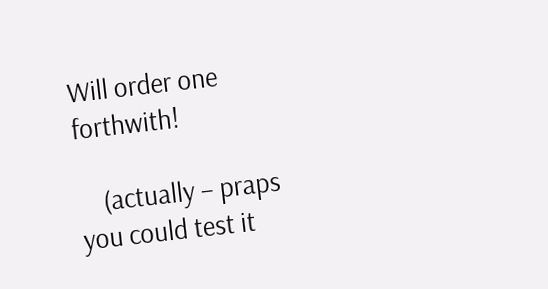Will order one forthwith!

    (actually – praps you could test it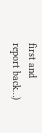first and report back…)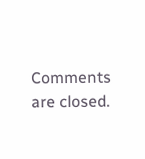Comments are closed.